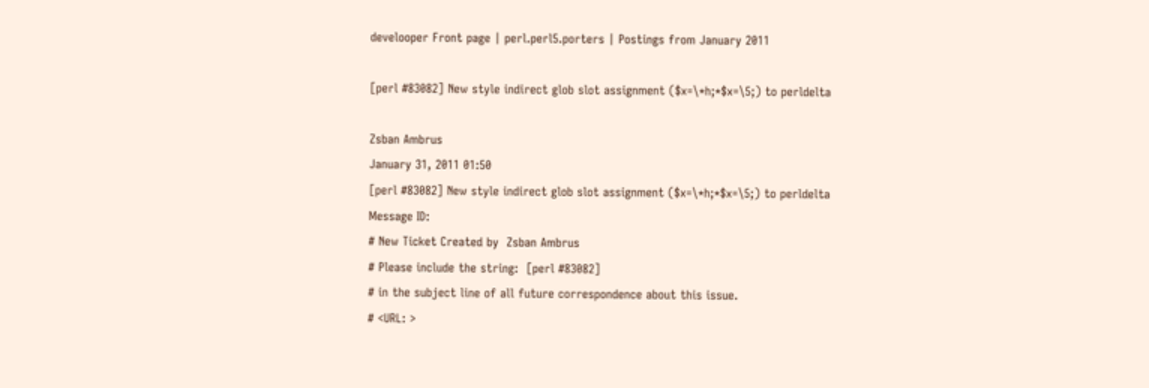develooper Front page | perl.perl5.porters | Postings from January 2011

[perl #83082] New style indirect glob slot assignment ($x=\*h;*$x=\5;) to perldelta

Zsban Ambrus
January 31, 2011 01:50
[perl #83082] New style indirect glob slot assignment ($x=\*h;*$x=\5;) to perldelta
Message ID:
# New Ticket Created by  Zsban Ambrus
# Please include the string:  [perl #83082]
# in the subject line of all future correspondence about this issue.
# <URL: >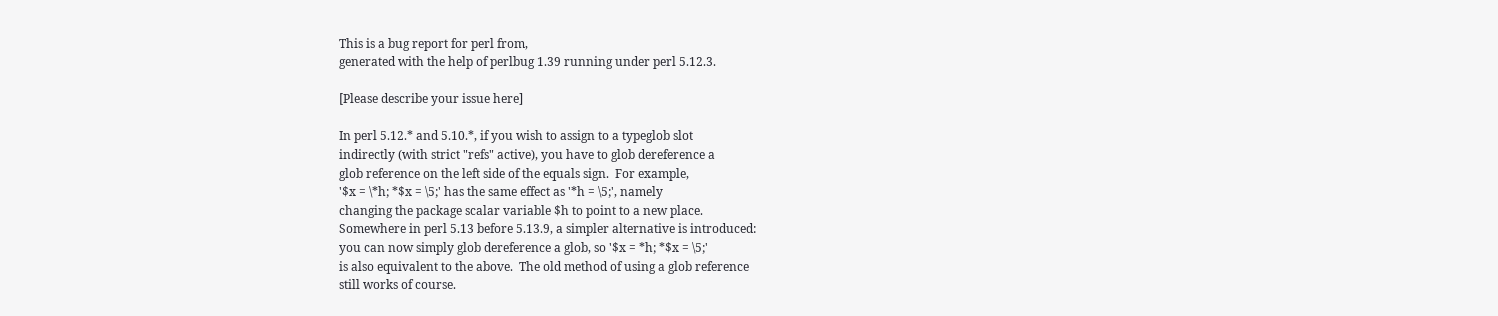This is a bug report for perl from,
generated with the help of perlbug 1.39 running under perl 5.12.3.

[Please describe your issue here]

In perl 5.12.* and 5.10.*, if you wish to assign to a typeglob slot
indirectly (with strict "refs" active), you have to glob dereference a
glob reference on the left side of the equals sign.  For example,
'$x = \*h; *$x = \5;' has the same effect as '*h = \5;', namely
changing the package scalar variable $h to point to a new place.
Somewhere in perl 5.13 before 5.13.9, a simpler alternative is introduced:
you can now simply glob dereference a glob, so '$x = *h; *$x = \5;'
is also equivalent to the above.  The old method of using a glob reference
still works of course.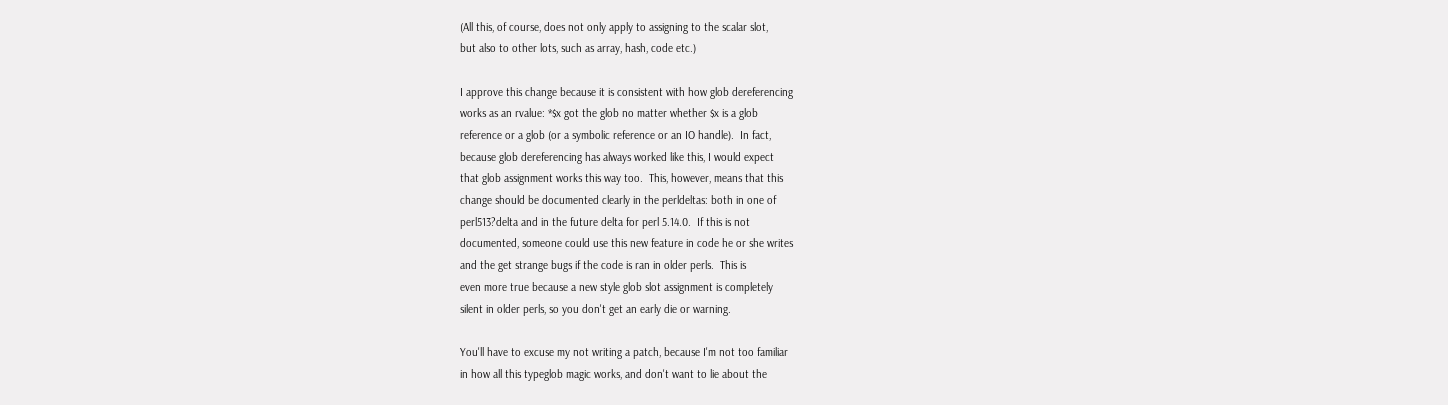(All this, of course, does not only apply to assigning to the scalar slot,
but also to other lots, such as array, hash, code etc.)

I approve this change because it is consistent with how glob dereferencing
works as an rvalue: *$x got the glob no matter whether $x is a glob
reference or a glob (or a symbolic reference or an IO handle).  In fact,
because glob dereferencing has always worked like this, I would expect
that glob assignment works this way too.  This, however, means that this
change should be documented clearly in the perldeltas: both in one of
perl513?delta and in the future delta for perl 5.14.0.  If this is not
documented, someone could use this new feature in code he or she writes
and the get strange bugs if the code is ran in older perls.  This is
even more true because a new style glob slot assignment is completely
silent in older perls, so you don't get an early die or warning.

You'll have to excuse my not writing a patch, because I'm not too familiar
in how all this typeglob magic works, and don't want to lie about the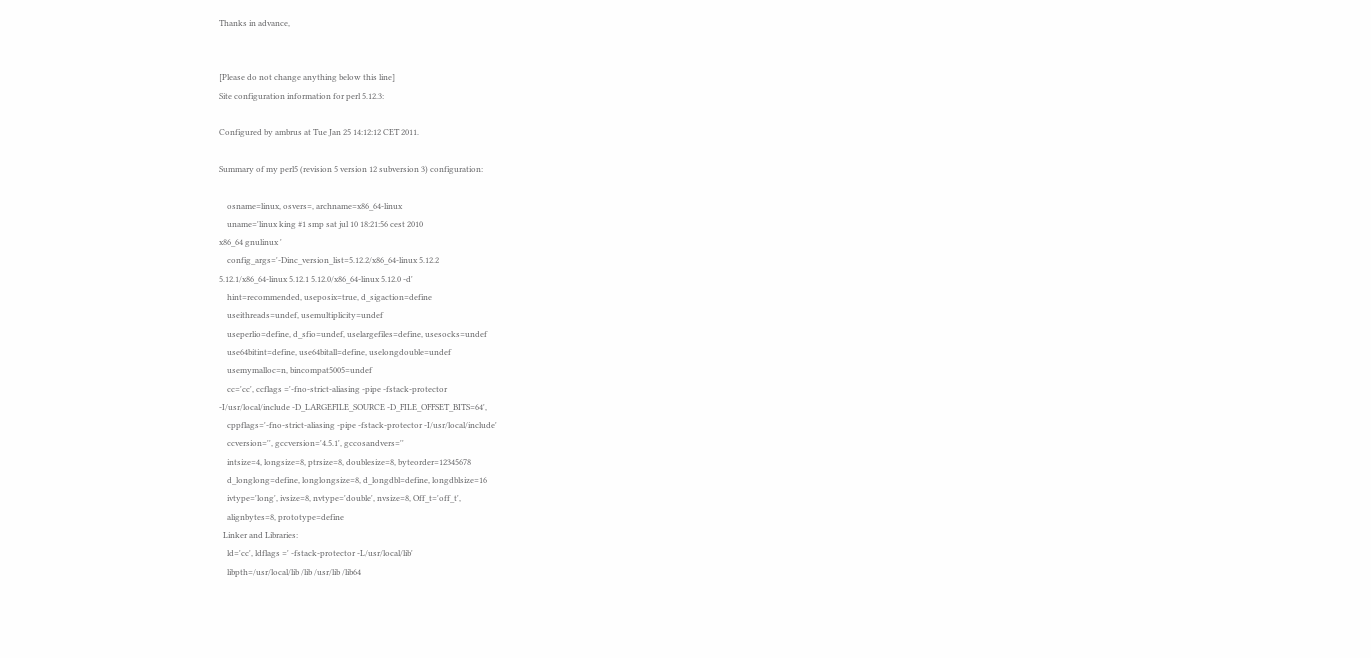Thanks in advance,


[Please do not change anything below this line]
Site configuration information for perl 5.12.3:

Configured by ambrus at Tue Jan 25 14:12:12 CET 2011.

Summary of my perl5 (revision 5 version 12 subversion 3) configuration:

    osname=linux, osvers=, archname=x86_64-linux
    uname='linux king #1 smp sat jul 10 18:21:56 cest 2010
x86_64 gnulinux '
    config_args='-Dinc_version_list=5.12.2/x86_64-linux 5.12.2
5.12.1/x86_64-linux 5.12.1 5.12.0/x86_64-linux 5.12.0 -d'
    hint=recommended, useposix=true, d_sigaction=define
    useithreads=undef, usemultiplicity=undef
    useperlio=define, d_sfio=undef, uselargefiles=define, usesocks=undef
    use64bitint=define, use64bitall=define, uselongdouble=undef
    usemymalloc=n, bincompat5005=undef
    cc='cc', ccflags ='-fno-strict-aliasing -pipe -fstack-protector
-I/usr/local/include -D_LARGEFILE_SOURCE -D_FILE_OFFSET_BITS=64',
    cppflags='-fno-strict-aliasing -pipe -fstack-protector -I/usr/local/include'
    ccversion='', gccversion='4.5.1', gccosandvers=''
    intsize=4, longsize=8, ptrsize=8, doublesize=8, byteorder=12345678
    d_longlong=define, longlongsize=8, d_longdbl=define, longdblsize=16
    ivtype='long', ivsize=8, nvtype='double', nvsize=8, Off_t='off_t',
    alignbytes=8, prototype=define
  Linker and Libraries:
    ld='cc', ldflags =' -fstack-protector -L/usr/local/lib'
    libpth=/usr/local/lib /lib /usr/lib /lib64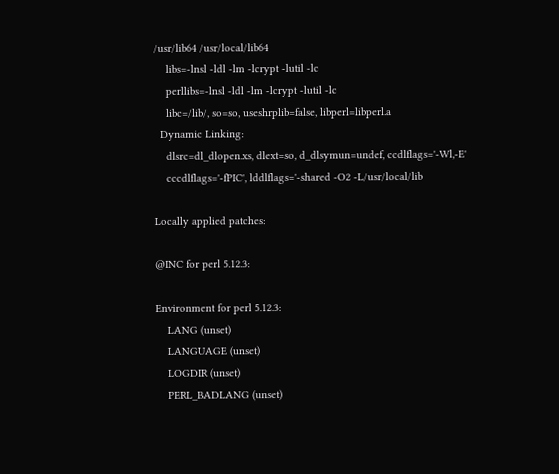/usr/lib64 /usr/local/lib64
    libs=-lnsl -ldl -lm -lcrypt -lutil -lc
    perllibs=-lnsl -ldl -lm -lcrypt -lutil -lc
    libc=/lib/, so=so, useshrplib=false, libperl=libperl.a
  Dynamic Linking:
    dlsrc=dl_dlopen.xs, dlext=so, d_dlsymun=undef, ccdlflags='-Wl,-E'
    cccdlflags='-fPIC', lddlflags='-shared -O2 -L/usr/local/lib

Locally applied patches:

@INC for perl 5.12.3:

Environment for perl 5.12.3:
    LANG (unset)
    LANGUAGE (unset)
    LOGDIR (unset)
    PERL_BADLANG (unset)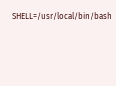SHELL=/usr/local/bin/bash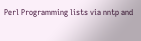Perl Programming lists via nntp and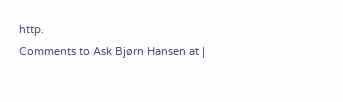http.
Comments to Ask Bjørn Hansen at |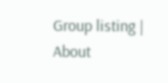Group listing | About